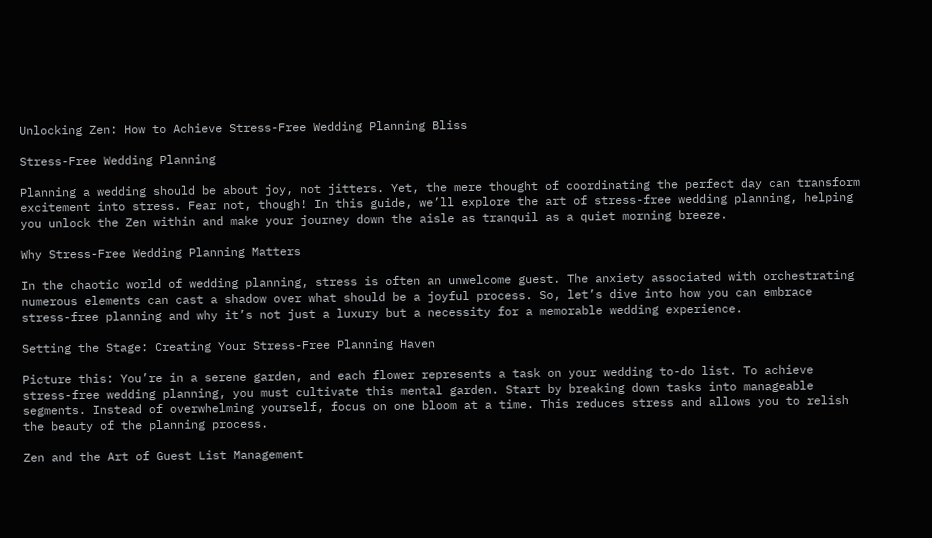Unlocking Zen: How to Achieve Stress-Free Wedding Planning Bliss

Stress-Free Wedding Planning

Planning a wedding should be about joy, not jitters. Yet, the mere thought of coordinating the perfect day can transform excitement into stress. Fear not, though! In this guide, we’ll explore the art of stress-free wedding planning, helping you unlock the Zen within and make your journey down the aisle as tranquil as a quiet morning breeze.

Why Stress-Free Wedding Planning Matters

In the chaotic world of wedding planning, stress is often an unwelcome guest. The anxiety associated with orchestrating numerous elements can cast a shadow over what should be a joyful process. So, let’s dive into how you can embrace stress-free planning and why it’s not just a luxury but a necessity for a memorable wedding experience.

Setting the Stage: Creating Your Stress-Free Planning Haven

Picture this: You’re in a serene garden, and each flower represents a task on your wedding to-do list. To achieve stress-free wedding planning, you must cultivate this mental garden. Start by breaking down tasks into manageable segments. Instead of overwhelming yourself, focus on one bloom at a time. This reduces stress and allows you to relish the beauty of the planning process.

Zen and the Art of Guest List Management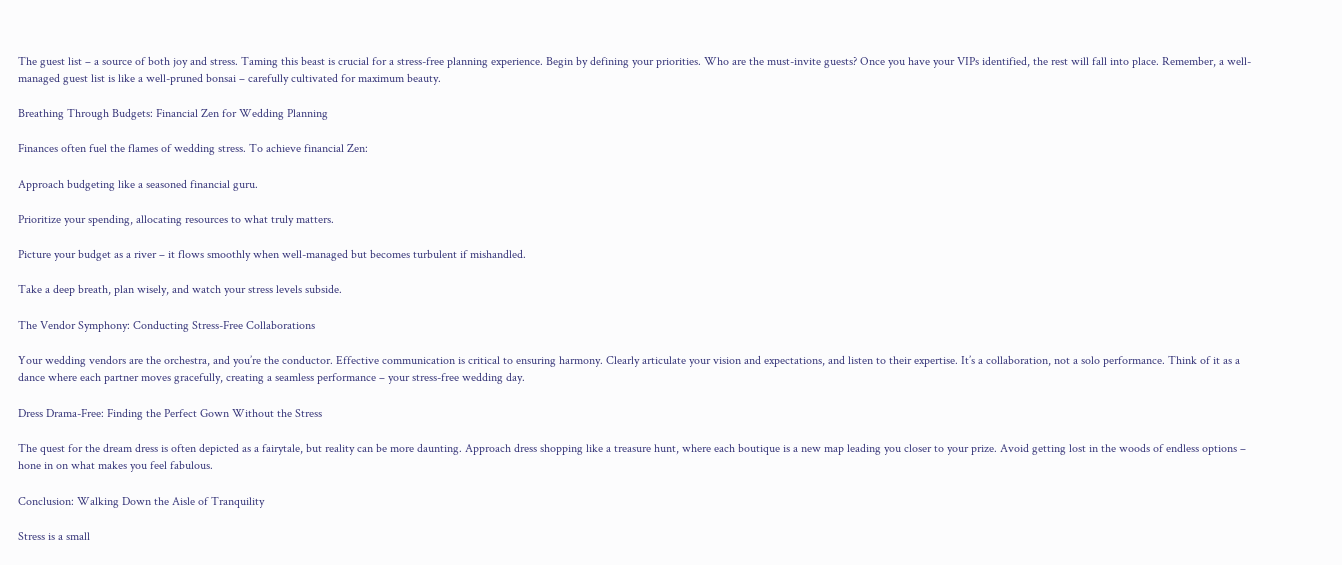The guest list – a source of both joy and stress. Taming this beast is crucial for a stress-free planning experience. Begin by defining your priorities. Who are the must-invite guests? Once you have your VIPs identified, the rest will fall into place. Remember, a well-managed guest list is like a well-pruned bonsai – carefully cultivated for maximum beauty.

Breathing Through Budgets: Financial Zen for Wedding Planning

Finances often fuel the flames of wedding stress. To achieve financial Zen:

Approach budgeting like a seasoned financial guru.

Prioritize your spending, allocating resources to what truly matters.

Picture your budget as a river – it flows smoothly when well-managed but becomes turbulent if mishandled.

Take a deep breath, plan wisely, and watch your stress levels subside.

The Vendor Symphony: Conducting Stress-Free Collaborations

Your wedding vendors are the orchestra, and you’re the conductor. Effective communication is critical to ensuring harmony. Clearly articulate your vision and expectations, and listen to their expertise. It’s a collaboration, not a solo performance. Think of it as a dance where each partner moves gracefully, creating a seamless performance – your stress-free wedding day.

Dress Drama-Free: Finding the Perfect Gown Without the Stress

The quest for the dream dress is often depicted as a fairytale, but reality can be more daunting. Approach dress shopping like a treasure hunt, where each boutique is a new map leading you closer to your prize. Avoid getting lost in the woods of endless options – hone in on what makes you feel fabulous.

Conclusion: Walking Down the Aisle of Tranquility

Stress is a small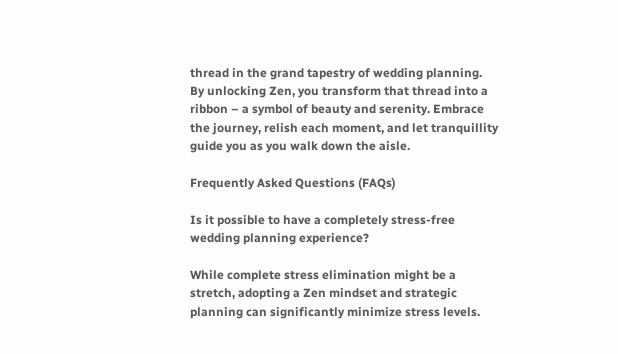thread in the grand tapestry of wedding planning. By unlocking Zen, you transform that thread into a ribbon – a symbol of beauty and serenity. Embrace the journey, relish each moment, and let tranquillity guide you as you walk down the aisle.

Frequently Asked Questions (FAQs)

Is it possible to have a completely stress-free wedding planning experience?

While complete stress elimination might be a stretch, adopting a Zen mindset and strategic planning can significantly minimize stress levels.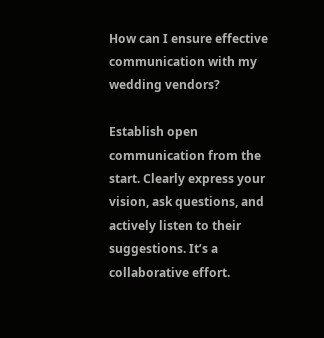How can I ensure effective communication with my wedding vendors?

Establish open communication from the start. Clearly express your vision, ask questions, and actively listen to their suggestions. It’s a collaborative effort.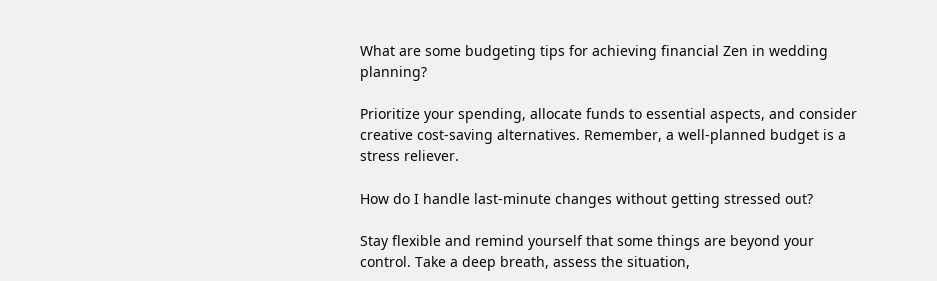What are some budgeting tips for achieving financial Zen in wedding planning?

Prioritize your spending, allocate funds to essential aspects, and consider creative cost-saving alternatives. Remember, a well-planned budget is a stress reliever.

How do I handle last-minute changes without getting stressed out?

Stay flexible and remind yourself that some things are beyond your control. Take a deep breath, assess the situation,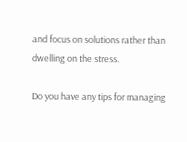and focus on solutions rather than dwelling on the stress.

Do you have any tips for managing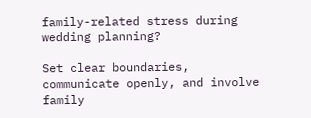family-related stress during wedding planning?

Set clear boundaries, communicate openly, and involve family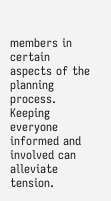members in certain aspects of the planning process. Keeping everyone informed and involved can alleviate tension.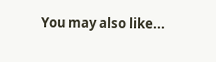You may also like...